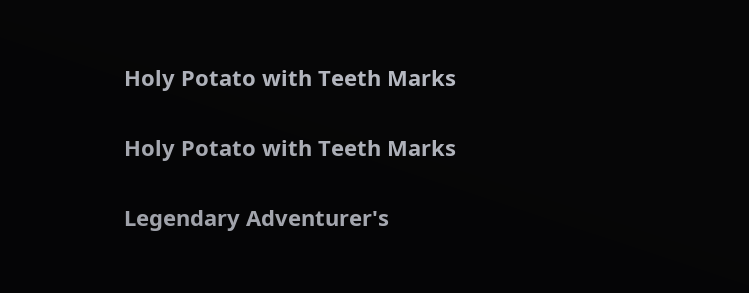Holy Potato with Teeth Marks

Holy Potato with Teeth Marks

Legendary Adventurer's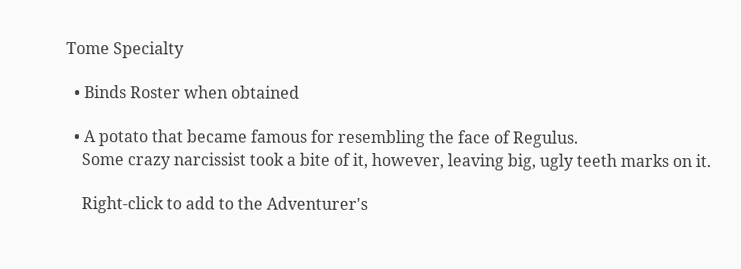Tome Specialty

  • Binds Roster when obtained

  • A potato that became famous for resembling the face of Regulus.
    Some crazy narcissist took a bite of it, however, leaving big, ugly teeth marks on it.

    Right-click to add to the Adventurer's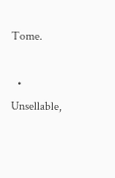Tome.

  • Unsellable,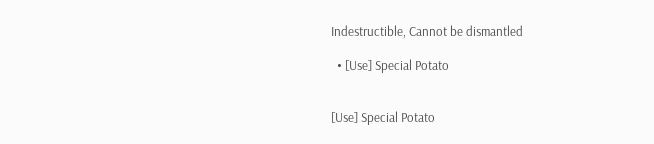Indestructible, Cannot be dismantled

  • [Use] Special Potato


[Use] Special Potato